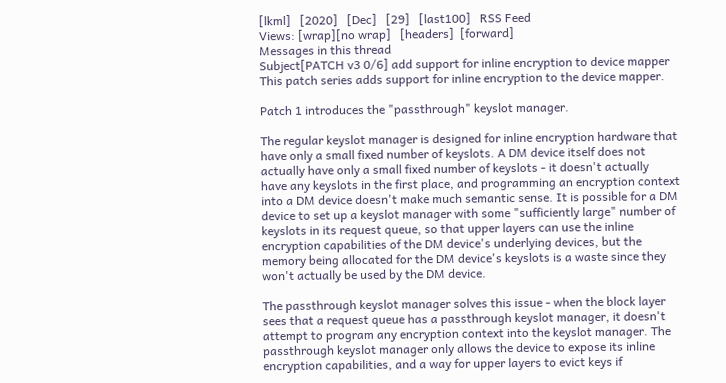[lkml]   [2020]   [Dec]   [29]   [last100]   RSS Feed
Views: [wrap][no wrap]   [headers]  [forward]
Messages in this thread
Subject[PATCH v3 0/6] add support for inline encryption to device mapper
This patch series adds support for inline encryption to the device mapper.

Patch 1 introduces the "passthrough" keyslot manager.

The regular keyslot manager is designed for inline encryption hardware that
have only a small fixed number of keyslots. A DM device itself does not
actually have only a small fixed number of keyslots - it doesn't actually
have any keyslots in the first place, and programming an encryption context
into a DM device doesn't make much semantic sense. It is possible for a DM
device to set up a keyslot manager with some "sufficiently large" number of
keyslots in its request queue, so that upper layers can use the inline
encryption capabilities of the DM device's underlying devices, but the
memory being allocated for the DM device's keyslots is a waste since they
won't actually be used by the DM device.

The passthrough keyslot manager solves this issue - when the block layer
sees that a request queue has a passthrough keyslot manager, it doesn't
attempt to program any encryption context into the keyslot manager. The
passthrough keyslot manager only allows the device to expose its inline
encryption capabilities, and a way for upper layers to evict keys if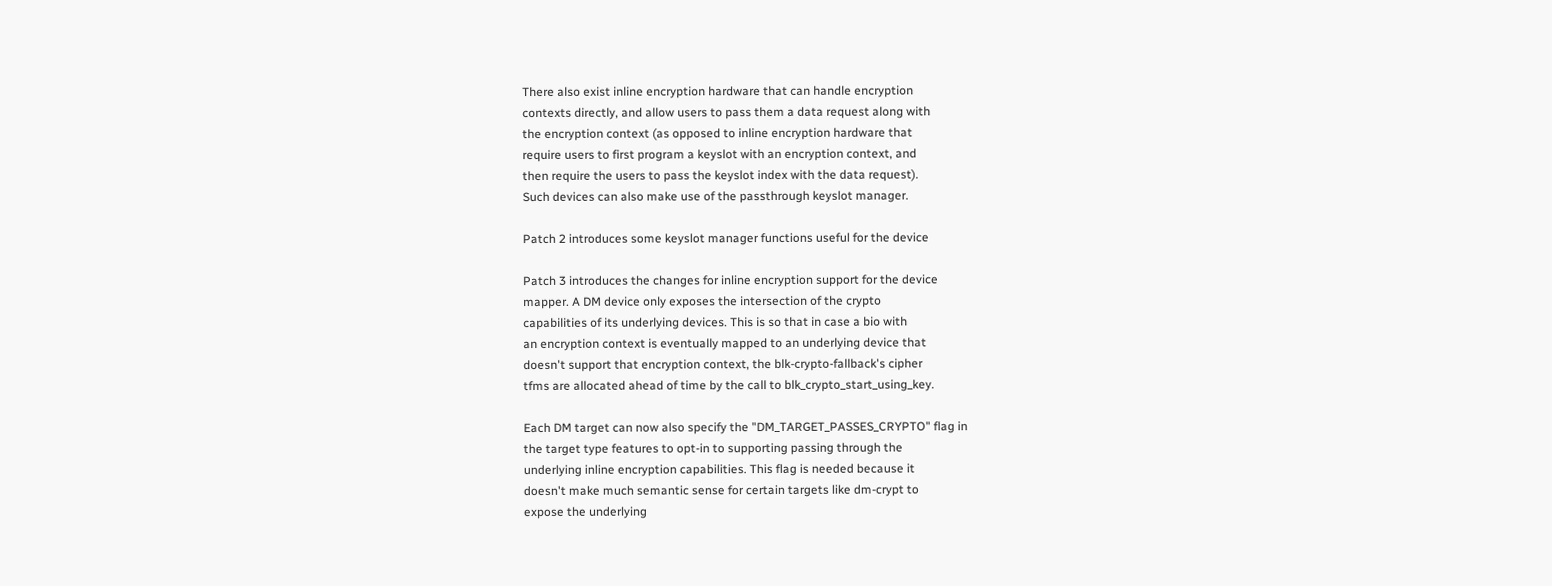There also exist inline encryption hardware that can handle encryption
contexts directly, and allow users to pass them a data request along with
the encryption context (as opposed to inline encryption hardware that
require users to first program a keyslot with an encryption context, and
then require the users to pass the keyslot index with the data request).
Such devices can also make use of the passthrough keyslot manager.

Patch 2 introduces some keyslot manager functions useful for the device

Patch 3 introduces the changes for inline encryption support for the device
mapper. A DM device only exposes the intersection of the crypto
capabilities of its underlying devices. This is so that in case a bio with
an encryption context is eventually mapped to an underlying device that
doesn't support that encryption context, the blk-crypto-fallback's cipher
tfms are allocated ahead of time by the call to blk_crypto_start_using_key.

Each DM target can now also specify the "DM_TARGET_PASSES_CRYPTO" flag in
the target type features to opt-in to supporting passing through the
underlying inline encryption capabilities. This flag is needed because it
doesn't make much semantic sense for certain targets like dm-crypt to
expose the underlying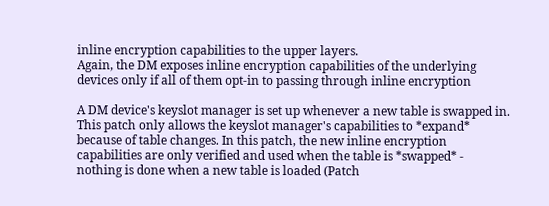inline encryption capabilities to the upper layers.
Again, the DM exposes inline encryption capabilities of the underlying
devices only if all of them opt-in to passing through inline encryption

A DM device's keyslot manager is set up whenever a new table is swapped in.
This patch only allows the keyslot manager's capabilities to *expand*
because of table changes. In this patch, the new inline encryption
capabilities are only verified and used when the table is *swapped* -
nothing is done when a new table is loaded (Patch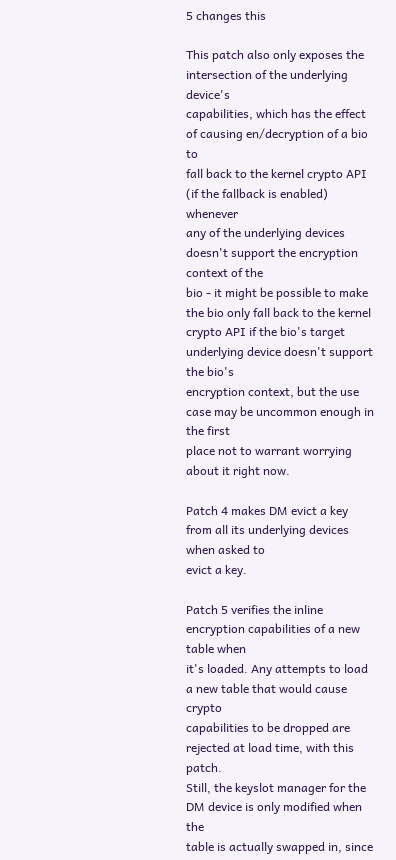5 changes this

This patch also only exposes the intersection of the underlying device's
capabilities, which has the effect of causing en/decryption of a bio to
fall back to the kernel crypto API (if the fallback is enabled) whenever
any of the underlying devices doesn't support the encryption context of the
bio - it might be possible to make the bio only fall back to the kernel
crypto API if the bio's target underlying device doesn't support the bio's
encryption context, but the use case may be uncommon enough in the first
place not to warrant worrying about it right now.

Patch 4 makes DM evict a key from all its underlying devices when asked to
evict a key.

Patch 5 verifies the inline encryption capabilities of a new table when
it's loaded. Any attempts to load a new table that would cause crypto
capabilities to be dropped are rejected at load time, with this patch.
Still, the keyslot manager for the DM device is only modified when the
table is actually swapped in, since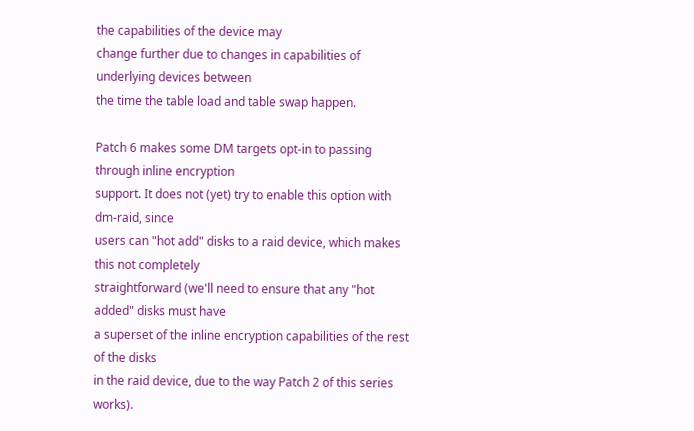the capabilities of the device may
change further due to changes in capabilities of underlying devices between
the time the table load and table swap happen.

Patch 6 makes some DM targets opt-in to passing through inline encryption
support. It does not (yet) try to enable this option with dm-raid, since
users can "hot add" disks to a raid device, which makes this not completely
straightforward (we'll need to ensure that any "hot added" disks must have
a superset of the inline encryption capabilities of the rest of the disks
in the raid device, due to the way Patch 2 of this series works).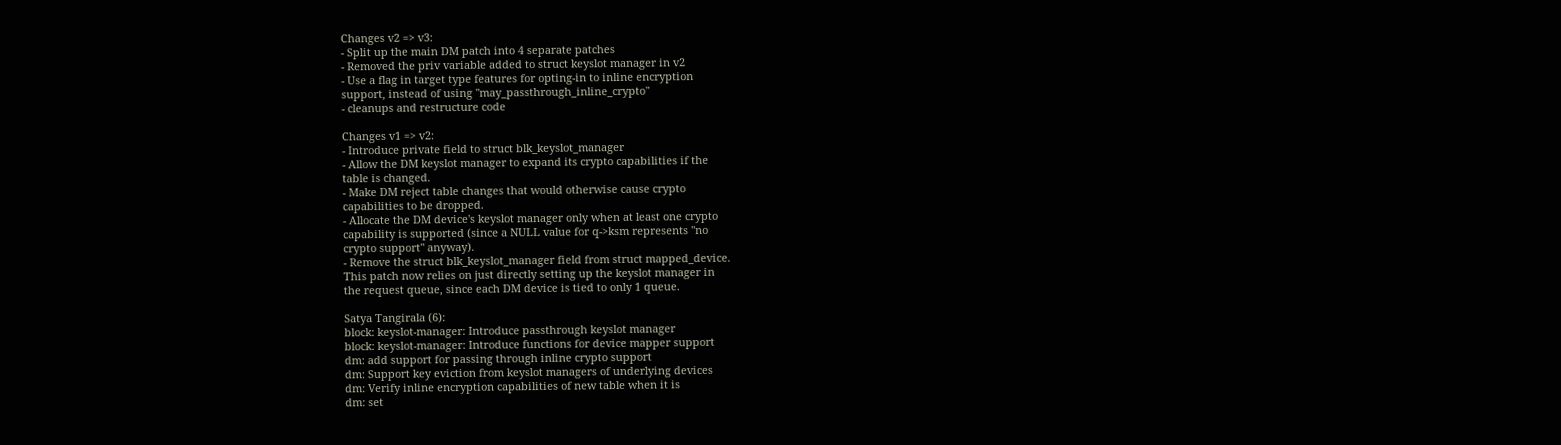Changes v2 => v3:
- Split up the main DM patch into 4 separate patches
- Removed the priv variable added to struct keyslot manager in v2
- Use a flag in target type features for opting-in to inline encryption
support, instead of using "may_passthrough_inline_crypto"
- cleanups and restructure code

Changes v1 => v2:
- Introduce private field to struct blk_keyslot_manager
- Allow the DM keyslot manager to expand its crypto capabilities if the
table is changed.
- Make DM reject table changes that would otherwise cause crypto
capabilities to be dropped.
- Allocate the DM device's keyslot manager only when at least one crypto
capability is supported (since a NULL value for q->ksm represents "no
crypto support" anyway).
- Remove the struct blk_keyslot_manager field from struct mapped_device.
This patch now relies on just directly setting up the keyslot manager in
the request queue, since each DM device is tied to only 1 queue.

Satya Tangirala (6):
block: keyslot-manager: Introduce passthrough keyslot manager
block: keyslot-manager: Introduce functions for device mapper support
dm: add support for passing through inline crypto support
dm: Support key eviction from keyslot managers of underlying devices
dm: Verify inline encryption capabilities of new table when it is
dm: set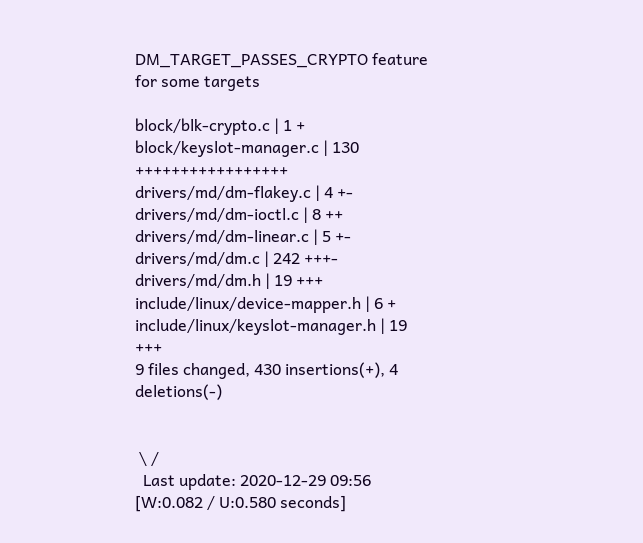DM_TARGET_PASSES_CRYPTO feature for some targets

block/blk-crypto.c | 1 +
block/keyslot-manager.c | 130 +++++++++++++++++
drivers/md/dm-flakey.c | 4 +-
drivers/md/dm-ioctl.c | 8 ++
drivers/md/dm-linear.c | 5 +-
drivers/md/dm.c | 242 +++-
drivers/md/dm.h | 19 +++
include/linux/device-mapper.h | 6 +
include/linux/keyslot-manager.h | 19 +++
9 files changed, 430 insertions(+), 4 deletions(-)


 \ /
  Last update: 2020-12-29 09:56    [W:0.082 / U:0.580 seconds]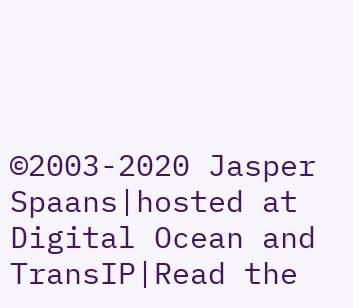©2003-2020 Jasper Spaans|hosted at Digital Ocean and TransIP|Read the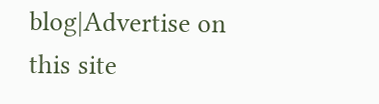blog|Advertise on this site